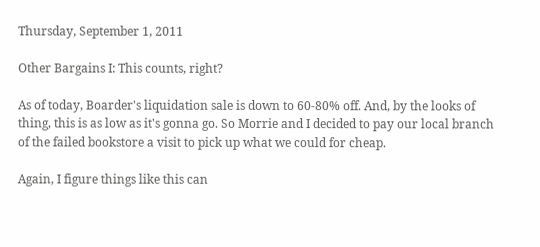Thursday, September 1, 2011

Other Bargains I: This counts, right?

As of today, Boarder's liquidation sale is down to 60-80% off. And, by the looks of thing, this is as low as it's gonna go. So Morrie and I decided to pay our local branch of the failed bookstore a visit to pick up what we could for cheap.

Again, I figure things like this can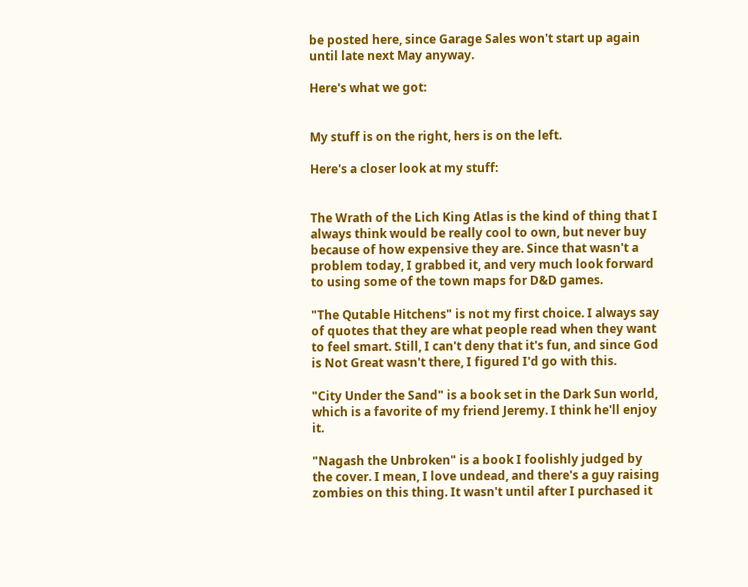be posted here, since Garage Sales won't start up again until late next May anyway.

Here's what we got:


My stuff is on the right, hers is on the left.

Here's a closer look at my stuff:


The Wrath of the Lich King Atlas is the kind of thing that I always think would be really cool to own, but never buy because of how expensive they are. Since that wasn't a problem today, I grabbed it, and very much look forward to using some of the town maps for D&D games.

"The Qutable Hitchens" is not my first choice. I always say of quotes that they are what people read when they want to feel smart. Still, I can't deny that it's fun, and since God is Not Great wasn't there, I figured I'd go with this.

"City Under the Sand" is a book set in the Dark Sun world, which is a favorite of my friend Jeremy. I think he'll enjoy it.

"Nagash the Unbroken" is a book I foolishly judged by the cover. I mean, I love undead, and there's a guy raising zombies on this thing. It wasn't until after I purchased it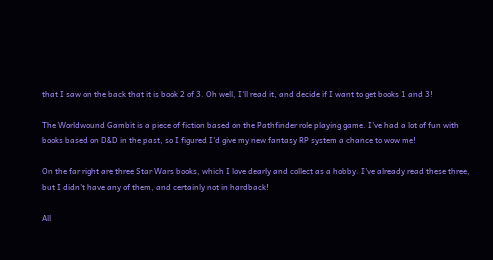that I saw on the back that it is book 2 of 3. Oh well, I'll read it, and decide if I want to get books 1 and 3!

The Worldwound Gambit is a piece of fiction based on the Pathfinder role playing game. I've had a lot of fun with books based on D&D in the past, so I figured I'd give my new fantasy RP system a chance to wow me!

On the far right are three Star Wars books, which I love dearly and collect as a hobby. I've already read these three, but I didn't have any of them, and certainly not in hardback!

All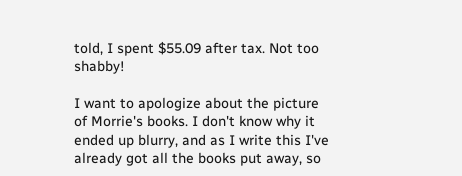told, I spent $55.09 after tax. Not too shabby!

I want to apologize about the picture of Morrie's books. I don't know why it ended up blurry, and as I write this I've already got all the books put away, so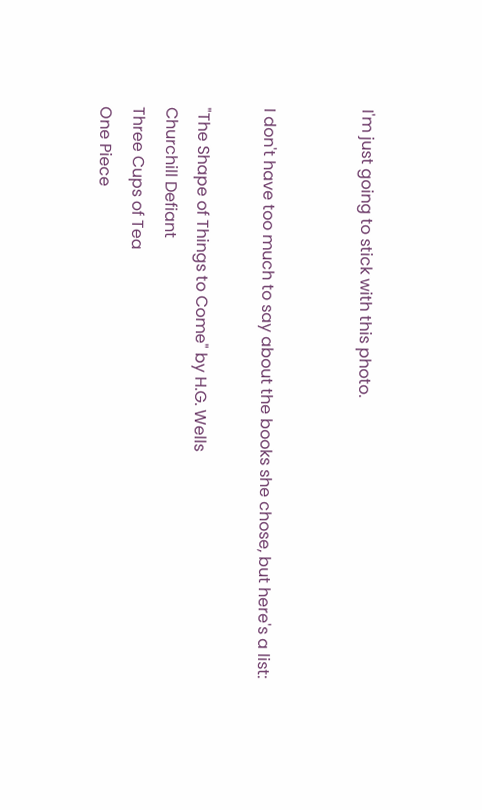I'm just going to stick with this photo.


I don't have too much to say about the books she chose, but here's a list:

"The Shape of Things to Come" by H.G. Wells
Churchill Defiant
Three Cups of Tea
One Piece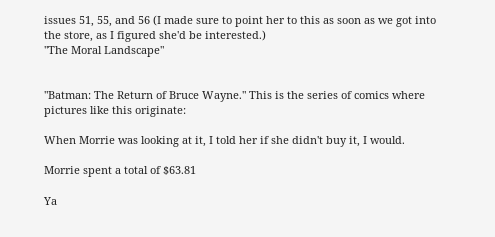issues 51, 55, and 56 (I made sure to point her to this as soon as we got into the store, as I figured she'd be interested.)
"The Moral Landscape"


"Batman: The Return of Bruce Wayne." This is the series of comics where pictures like this originate:

When Morrie was looking at it, I told her if she didn't buy it, I would.

Morrie spent a total of $63.81

Ya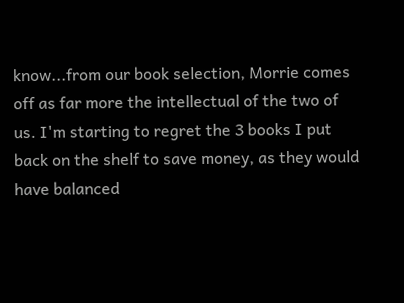know...from our book selection, Morrie comes off as far more the intellectual of the two of us. I'm starting to regret the 3 books I put back on the shelf to save money, as they would have balanced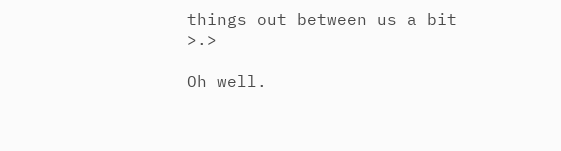things out between us a bit >.>

Oh well.